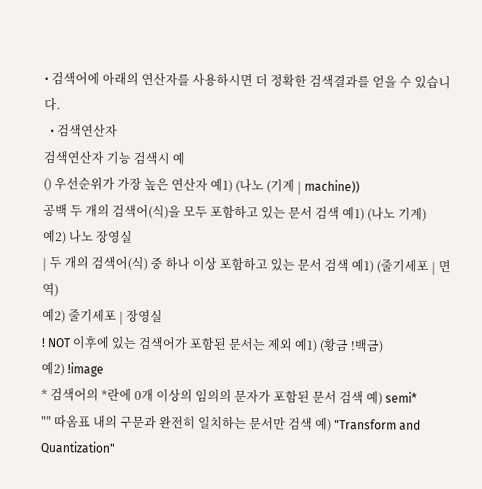• 검색어에 아래의 연산자를 사용하시면 더 정확한 검색결과를 얻을 수 있습니다.
  • 검색연산자
검색연산자 기능 검색시 예
() 우선순위가 가장 높은 연산자 예1) (나노 (기계 | machine))
공백 두 개의 검색어(식)을 모두 포함하고 있는 문서 검색 예1) (나노 기계)
예2) 나노 장영실
| 두 개의 검색어(식) 중 하나 이상 포함하고 있는 문서 검색 예1) (줄기세포 | 면역)
예2) 줄기세포 | 장영실
! NOT 이후에 있는 검색어가 포함된 문서는 제외 예1) (황금 !백금)
예2) !image
* 검색어의 *란에 0개 이상의 임의의 문자가 포함된 문서 검색 예) semi*
"" 따옴표 내의 구문과 완전히 일치하는 문서만 검색 예) "Transform and Quantization"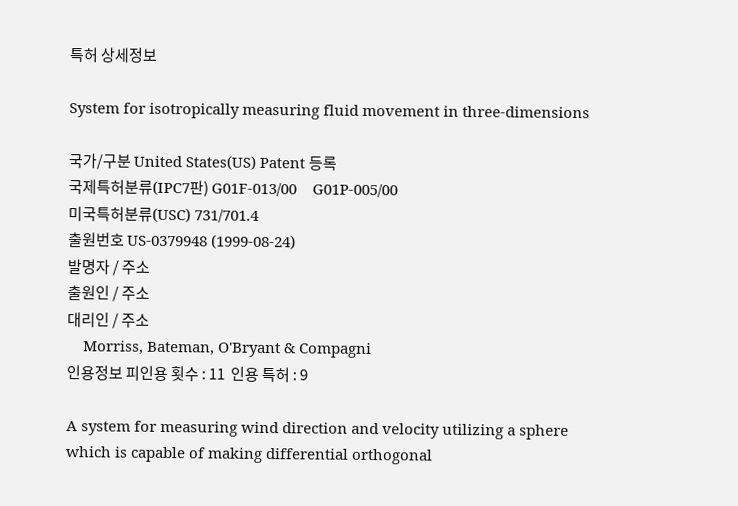특허 상세정보

System for isotropically measuring fluid movement in three-dimensions

국가/구분 United States(US) Patent 등록
국제특허분류(IPC7판) G01F-013/00    G01P-005/00
미국특허분류(USC) 731/701.4
출원번호 US-0379948 (1999-08-24)
발명자 / 주소
출원인 / 주소
대리인 / 주소
    Morriss, Bateman, O'Bryant & Compagni
인용정보 피인용 횟수 : 11  인용 특허 : 9

A system for measuring wind direction and velocity utilizing a sphere which is capable of making differential orthogonal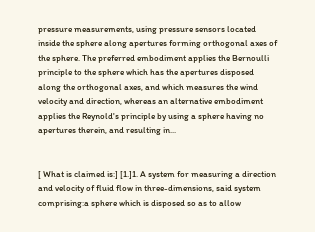pressure measurements, using pressure sensors located inside the sphere along apertures forming orthogonal axes of the sphere. The preferred embodiment applies the Bernoulli principle to the sphere which has the apertures disposed along the orthogonal axes, and which measures the wind velocity and direction, whereas an alternative embodiment applies the Reynold's principle by using a sphere having no apertures therein, and resulting in...


[ What is claimed is:] [1.]1. A system for measuring a direction and velocity of fluid flow in three-dimensions, said system comprising:a sphere which is disposed so as to allow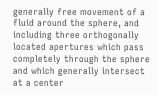generally free movement of a fluid around the sphere, and including three orthogonally located apertures which pass completely through the sphere and which generally intersect at a center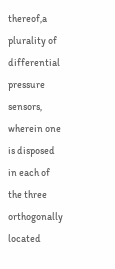thereof,a plurality of differential pressure sensors, wherein one is disposed in each of the three orthogonally located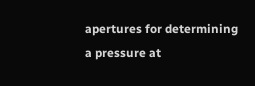apertures for determining a pressure at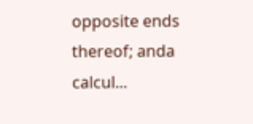opposite ends thereof; anda calcul...